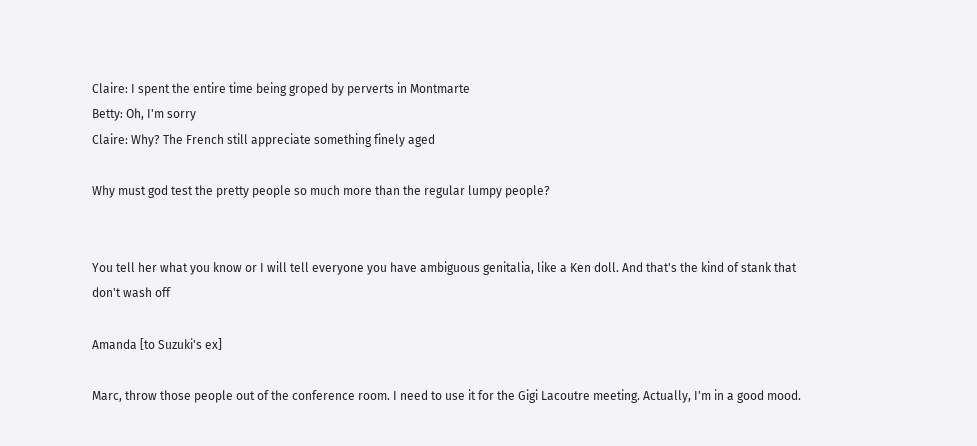Claire: I spent the entire time being groped by perverts in Montmarte
Betty: Oh, I'm sorry
Claire: Why? The French still appreciate something finely aged

Why must god test the pretty people so much more than the regular lumpy people?


You tell her what you know or I will tell everyone you have ambiguous genitalia, like a Ken doll. And that's the kind of stank that don't wash off

Amanda [to Suzuki's ex]

Marc, throw those people out of the conference room. I need to use it for the Gigi Lacoutre meeting. Actually, I'm in a good mood.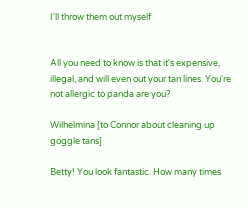I'll throw them out myself


All you need to know is that it's expensive, illegal, and will even out your tan lines. You're not allergic to panda are you?

Wilhelmina [to Connor about cleaning up goggle tans]

Betty! You look fantastic. How many times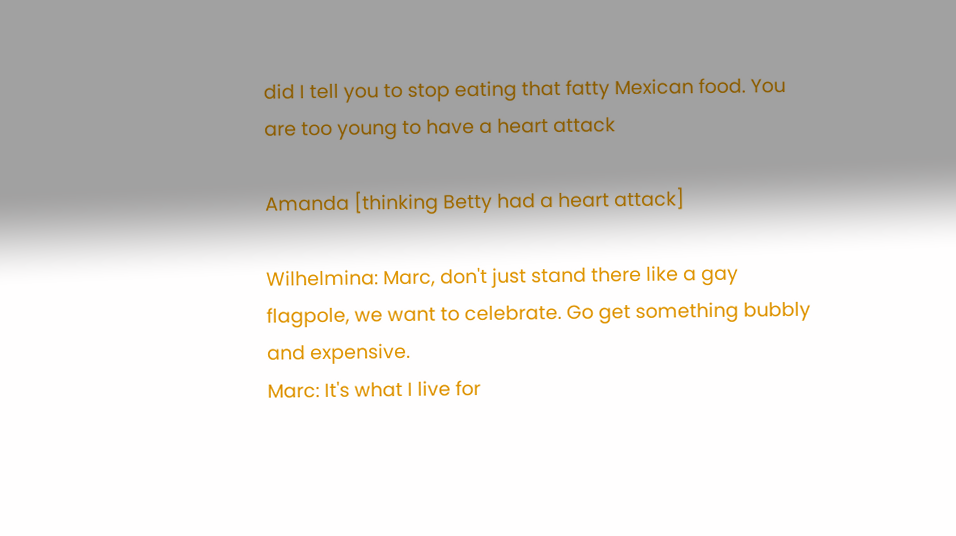did I tell you to stop eating that fatty Mexican food. You are too young to have a heart attack

Amanda [thinking Betty had a heart attack]

Wilhelmina: Marc, don't just stand there like a gay flagpole, we want to celebrate. Go get something bubbly and expensive.
Marc: It's what I live for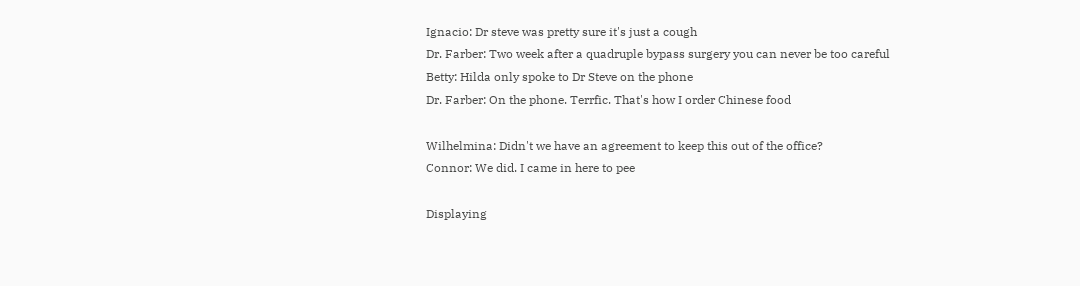Ignacio: Dr steve was pretty sure it's just a cough
Dr. Farber: Two week after a quadruple bypass surgery you can never be too careful
Betty: Hilda only spoke to Dr Steve on the phone
Dr. Farber: On the phone. Terrfic. That's how I order Chinese food

Wilhelmina: Didn't we have an agreement to keep this out of the office?
Connor: We did. I came in here to pee

Displaying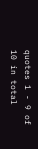quotes 1 - 9 of 10 in total